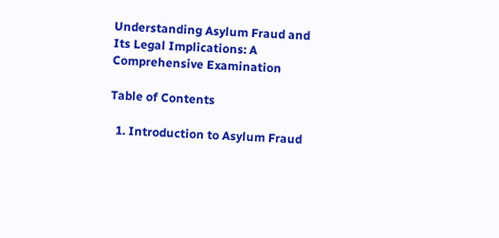Understanding Asylum Fraud and Its Legal Implications: A Comprehensive Examination

Table of Contents

  1. Introduction to Asylum Fraud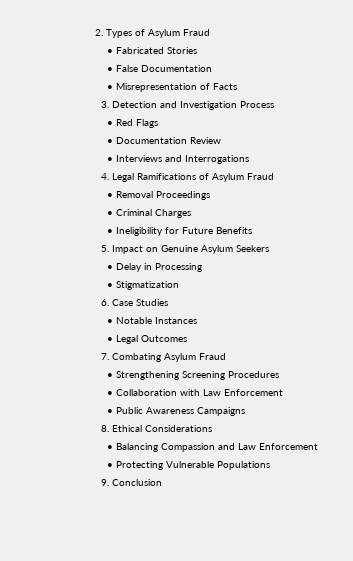2. Types of Asylum Fraud
    • Fabricated Stories
    • False Documentation
    • Misrepresentation of Facts
  3. Detection and Investigation Process
    • Red Flags
    • Documentation Review
    • Interviews and Interrogations
  4. Legal Ramifications of Asylum Fraud
    • Removal Proceedings
    • Criminal Charges
    • Ineligibility for Future Benefits
  5. Impact on Genuine Asylum Seekers
    • Delay in Processing
    • Stigmatization
  6. Case Studies
    • Notable Instances
    • Legal Outcomes
  7. Combating Asylum Fraud
    • Strengthening Screening Procedures
    • Collaboration with Law Enforcement
    • Public Awareness Campaigns
  8. Ethical Considerations
    • Balancing Compassion and Law Enforcement
    • Protecting Vulnerable Populations
  9. Conclusion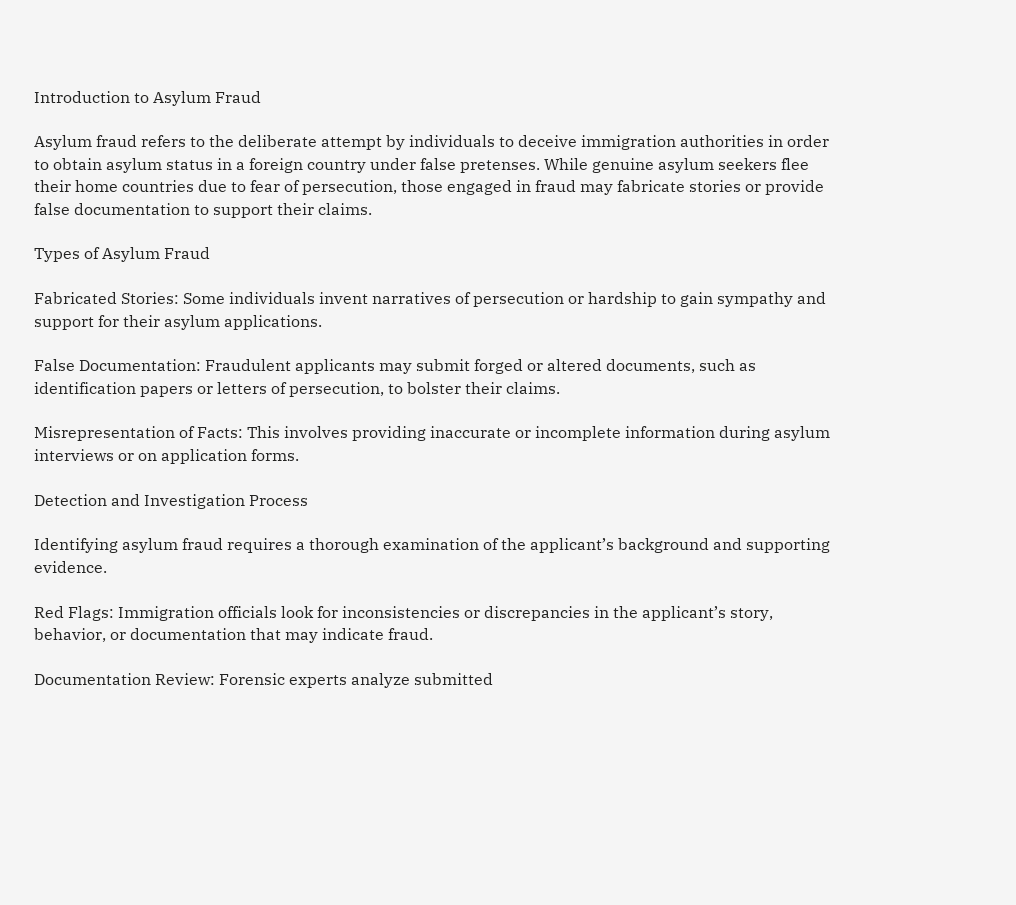Introduction to Asylum Fraud

Asylum fraud refers to the deliberate attempt by individuals to deceive immigration authorities in order to obtain asylum status in a foreign country under false pretenses. While genuine asylum seekers flee their home countries due to fear of persecution, those engaged in fraud may fabricate stories or provide false documentation to support their claims.

Types of Asylum Fraud

Fabricated Stories: Some individuals invent narratives of persecution or hardship to gain sympathy and support for their asylum applications.

False Documentation: Fraudulent applicants may submit forged or altered documents, such as identification papers or letters of persecution, to bolster their claims.

Misrepresentation of Facts: This involves providing inaccurate or incomplete information during asylum interviews or on application forms.

Detection and Investigation Process

Identifying asylum fraud requires a thorough examination of the applicant’s background and supporting evidence.

Red Flags: Immigration officials look for inconsistencies or discrepancies in the applicant’s story, behavior, or documentation that may indicate fraud.

Documentation Review: Forensic experts analyze submitted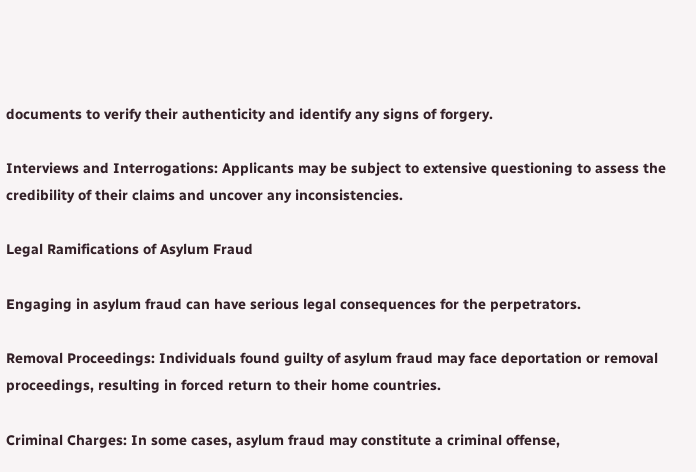documents to verify their authenticity and identify any signs of forgery.

Interviews and Interrogations: Applicants may be subject to extensive questioning to assess the credibility of their claims and uncover any inconsistencies.

Legal Ramifications of Asylum Fraud

Engaging in asylum fraud can have serious legal consequences for the perpetrators.

Removal Proceedings: Individuals found guilty of asylum fraud may face deportation or removal proceedings, resulting in forced return to their home countries.

Criminal Charges: In some cases, asylum fraud may constitute a criminal offense,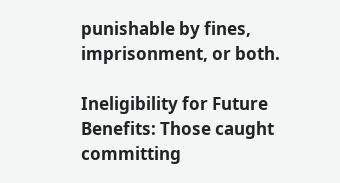punishable by fines, imprisonment, or both.

Ineligibility for Future Benefits: Those caught committing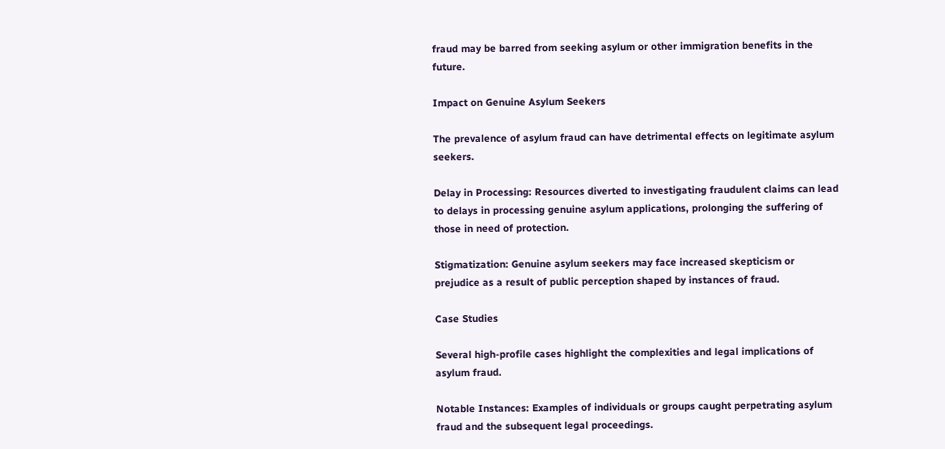fraud may be barred from seeking asylum or other immigration benefits in the future.

Impact on Genuine Asylum Seekers

The prevalence of asylum fraud can have detrimental effects on legitimate asylum seekers.

Delay in Processing: Resources diverted to investigating fraudulent claims can lead to delays in processing genuine asylum applications, prolonging the suffering of those in need of protection.

Stigmatization: Genuine asylum seekers may face increased skepticism or prejudice as a result of public perception shaped by instances of fraud.

Case Studies

Several high-profile cases highlight the complexities and legal implications of asylum fraud.

Notable Instances: Examples of individuals or groups caught perpetrating asylum fraud and the subsequent legal proceedings.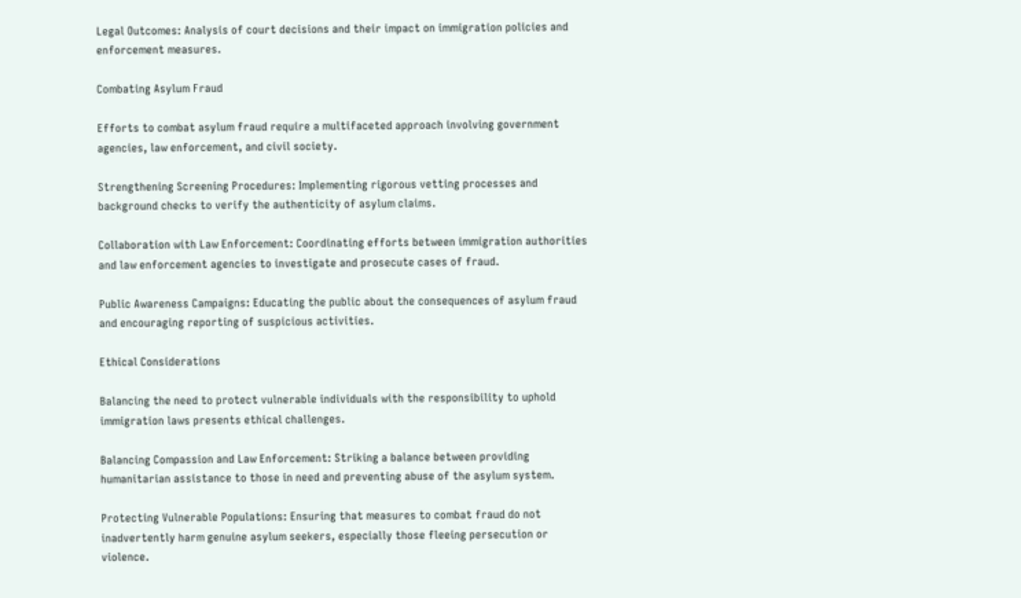Legal Outcomes: Analysis of court decisions and their impact on immigration policies and enforcement measures.

Combating Asylum Fraud

Efforts to combat asylum fraud require a multifaceted approach involving government agencies, law enforcement, and civil society.

Strengthening Screening Procedures: Implementing rigorous vetting processes and background checks to verify the authenticity of asylum claims.

Collaboration with Law Enforcement: Coordinating efforts between immigration authorities and law enforcement agencies to investigate and prosecute cases of fraud.

Public Awareness Campaigns: Educating the public about the consequences of asylum fraud and encouraging reporting of suspicious activities.

Ethical Considerations

Balancing the need to protect vulnerable individuals with the responsibility to uphold immigration laws presents ethical challenges.

Balancing Compassion and Law Enforcement: Striking a balance between providing humanitarian assistance to those in need and preventing abuse of the asylum system.

Protecting Vulnerable Populations: Ensuring that measures to combat fraud do not inadvertently harm genuine asylum seekers, especially those fleeing persecution or violence.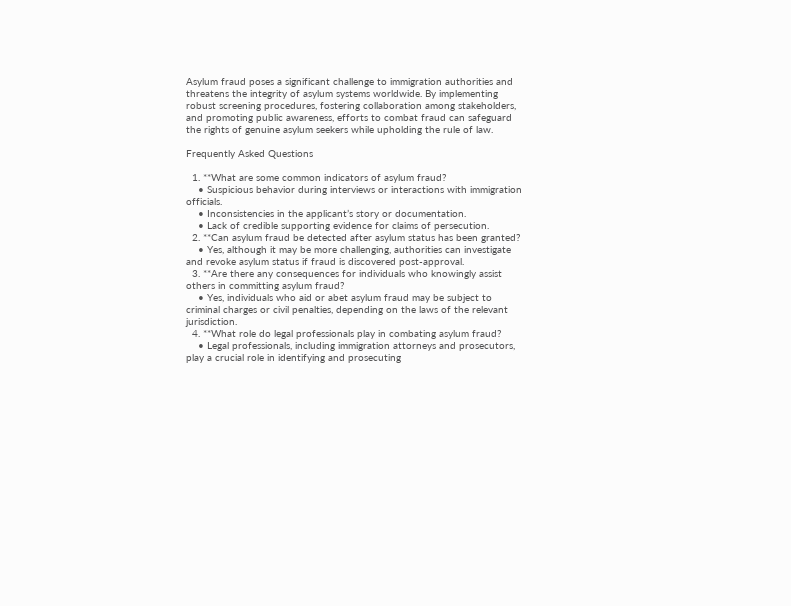Asylum fraud poses a significant challenge to immigration authorities and threatens the integrity of asylum systems worldwide. By implementing robust screening procedures, fostering collaboration among stakeholders, and promoting public awareness, efforts to combat fraud can safeguard the rights of genuine asylum seekers while upholding the rule of law.

Frequently Asked Questions

  1. **What are some common indicators of asylum fraud?
    • Suspicious behavior during interviews or interactions with immigration officials.
    • Inconsistencies in the applicant’s story or documentation.
    • Lack of credible supporting evidence for claims of persecution.
  2. **Can asylum fraud be detected after asylum status has been granted?
    • Yes, although it may be more challenging, authorities can investigate and revoke asylum status if fraud is discovered post-approval.
  3. **Are there any consequences for individuals who knowingly assist others in committing asylum fraud?
    • Yes, individuals who aid or abet asylum fraud may be subject to criminal charges or civil penalties, depending on the laws of the relevant jurisdiction.
  4. **What role do legal professionals play in combating asylum fraud?
    • Legal professionals, including immigration attorneys and prosecutors, play a crucial role in identifying and prosecuting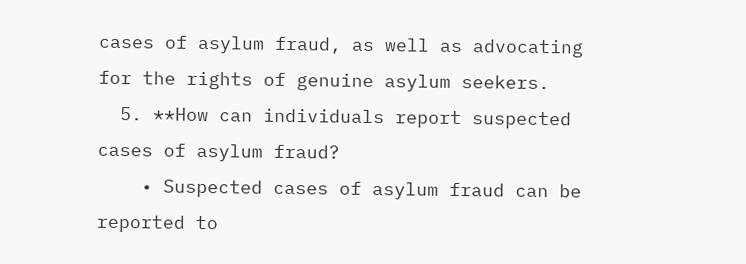cases of asylum fraud, as well as advocating for the rights of genuine asylum seekers.
  5. **How can individuals report suspected cases of asylum fraud?
    • Suspected cases of asylum fraud can be reported to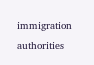immigration authorities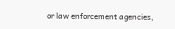or law enforcement agencies,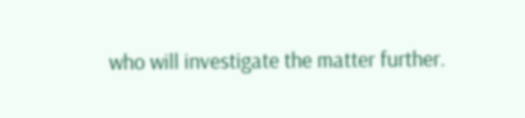who will investigate the matter further.